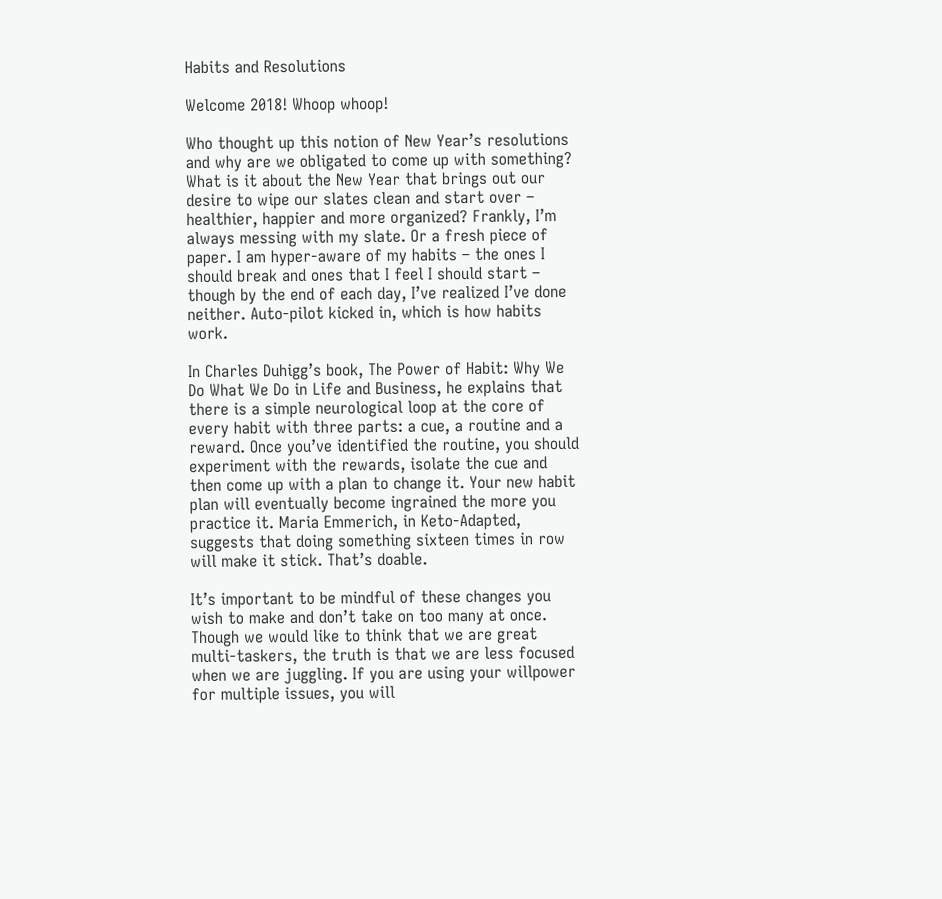Habits and Resolutions

Welcome 2018! Whoop whoop!

Who thought up this notion of New Year’s resolutions and why are we obligated to come up with something? What is it about the New Year that brings out our desire to wipe our slates clean and start over – healthier, happier and more organized? Frankly, I’m always messing with my slate. Or a fresh piece of paper. I am hyper-aware of my habits – the ones I should break and ones that I feel I should start – though by the end of each day, I’ve realized I’ve done neither. Auto-pilot kicked in, which is how habits work.

In Charles Duhigg’s book, The Power of Habit: Why We Do What We Do in Life and Business, he explains that there is a simple neurological loop at the core of every habit with three parts: a cue, a routine and a reward. Once you’ve identified the routine, you should experiment with the rewards, isolate the cue and then come up with a plan to change it. Your new habit plan will eventually become ingrained the more you practice it. Maria Emmerich, in Keto-Adapted, suggests that doing something sixteen times in row will make it stick. That’s doable.

It’s important to be mindful of these changes you wish to make and don’t take on too many at once. Though we would like to think that we are great multi-taskers, the truth is that we are less focused when we are juggling. If you are using your willpower for multiple issues, you will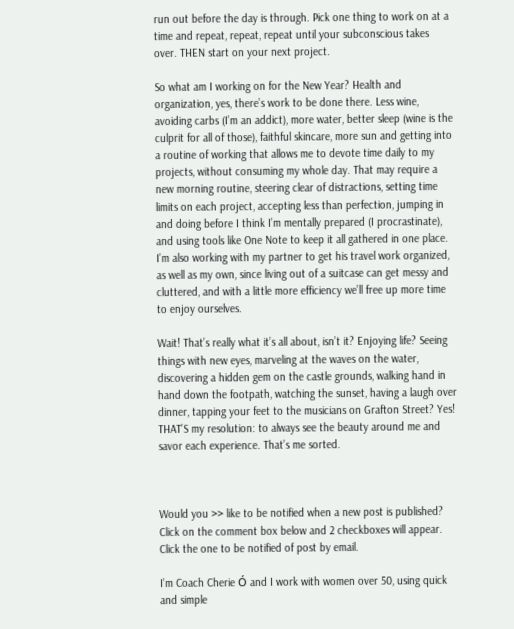run out before the day is through. Pick one thing to work on at a time and repeat, repeat, repeat until your subconscious takes over. THEN start on your next project.

So what am I working on for the New Year? Health and organization, yes, there’s work to be done there. Less wine, avoiding carbs (I’m an addict), more water, better sleep (wine is the culprit for all of those), faithful skincare, more sun and getting into a routine of working that allows me to devote time daily to my projects, without consuming my whole day. That may require a new morning routine, steering clear of distractions, setting time limits on each project, accepting less than perfection, jumping in and doing before I think I’m mentally prepared (I procrastinate), and using tools like One Note to keep it all gathered in one place. I’m also working with my partner to get his travel work organized, as well as my own, since living out of a suitcase can get messy and cluttered, and with a little more efficiency we’ll free up more time to enjoy ourselves.

Wait! That’s really what it’s all about, isn’t it? Enjoying life? Seeing things with new eyes, marveling at the waves on the water, discovering a hidden gem on the castle grounds, walking hand in hand down the footpath, watching the sunset, having a laugh over dinner, tapping your feet to the musicians on Grafton Street? Yes! THAT’S my resolution: to always see the beauty around me and savor each experience. That’s me sorted.



Would you >> like to be notified when a new post is published? Click on the comment box below and 2 checkboxes will appear. Click the one to be notified of post by email.

I’m Coach Cherie Ó and I work with women over 50, using quick and simple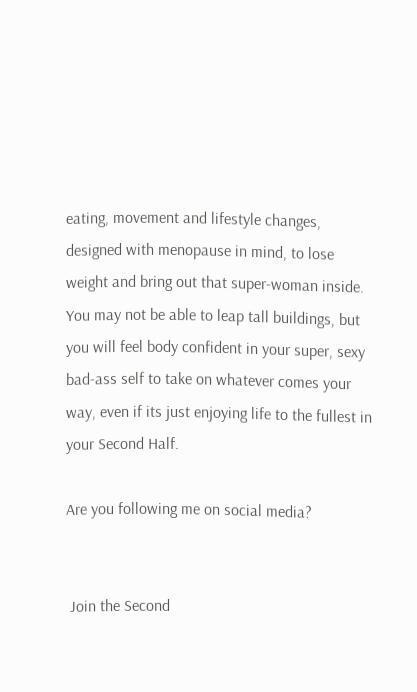eating, movement and lifestyle changes, designed with menopause in mind, to lose weight and bring out that super-woman inside. You may not be able to leap tall buildings, but you will feel body confident in your super, sexy bad-ass self to take on whatever comes your way, even if its just enjoying life to the fullest in your Second Half.

Are you following me on social media?


 Join the Second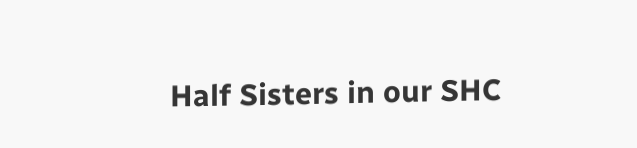Half Sisters in our SHC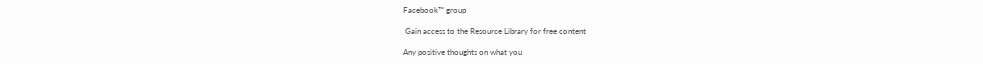Facebook™ group

 Gain access to the Resource Library for free content

Any positive thoughts on what you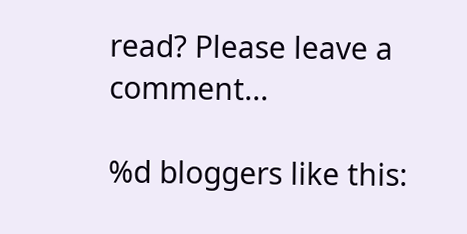read? Please leave a comment...

%d bloggers like this: